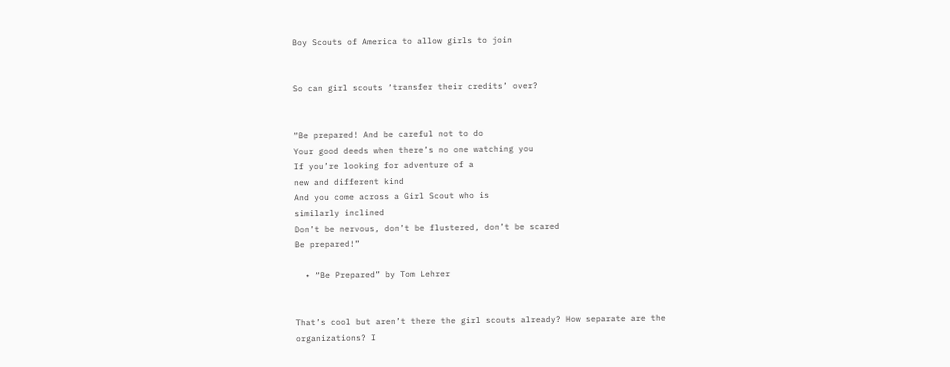Boy Scouts of America to allow girls to join


So can girl scouts ‘transfer their credits’ over?


“Be prepared! And be careful not to do
Your good deeds when there’s no one watching you
If you’re looking for adventure of a
new and different kind
And you come across a Girl Scout who is
similarly inclined
Don’t be nervous, don’t be flustered, don’t be scared
Be prepared!”

  • “Be Prepared” by Tom Lehrer


That’s cool but aren’t there the girl scouts already? How separate are the organizations? I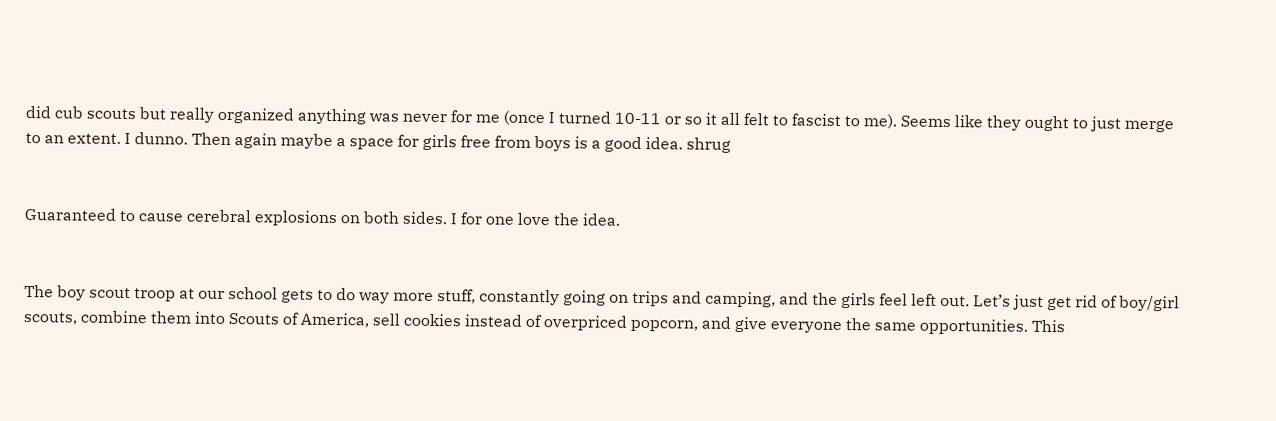did cub scouts but really organized anything was never for me (once I turned 10-11 or so it all felt to fascist to me). Seems like they ought to just merge to an extent. I dunno. Then again maybe a space for girls free from boys is a good idea. shrug


Guaranteed to cause cerebral explosions on both sides. I for one love the idea.


The boy scout troop at our school gets to do way more stuff, constantly going on trips and camping, and the girls feel left out. Let’s just get rid of boy/girl scouts, combine them into Scouts of America, sell cookies instead of overpriced popcorn, and give everyone the same opportunities. This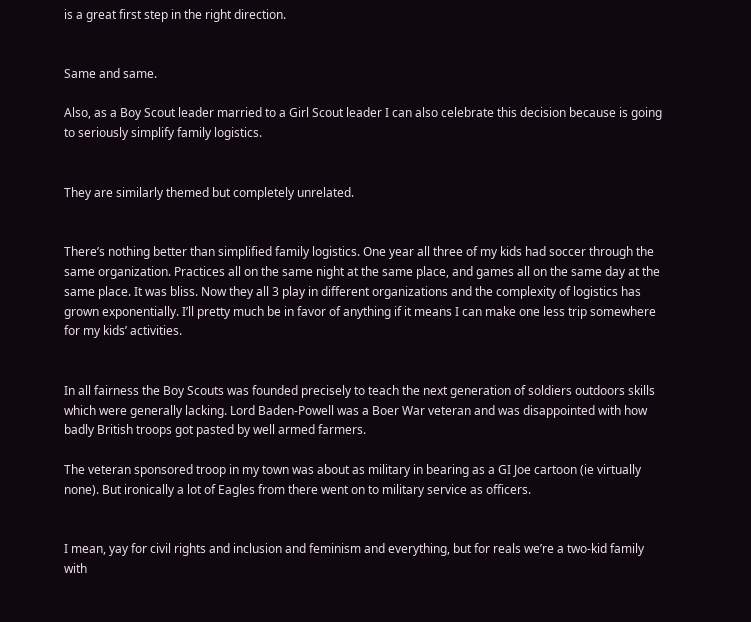is a great first step in the right direction.


Same and same.

Also, as a Boy Scout leader married to a Girl Scout leader I can also celebrate this decision because is going to seriously simplify family logistics.


They are similarly themed but completely unrelated.


There’s nothing better than simplified family logistics. One year all three of my kids had soccer through the same organization. Practices all on the same night at the same place, and games all on the same day at the same place. It was bliss. Now they all 3 play in different organizations and the complexity of logistics has grown exponentially. I’ll pretty much be in favor of anything if it means I can make one less trip somewhere for my kids’ activities.


In all fairness the Boy Scouts was founded precisely to teach the next generation of soldiers outdoors skills which were generally lacking. Lord Baden-Powell was a Boer War veteran and was disappointed with how badly British troops got pasted by well armed farmers.

The veteran sponsored troop in my town was about as military in bearing as a GI Joe cartoon (ie virtually none). But ironically a lot of Eagles from there went on to military service as officers.


I mean, yay for civil rights and inclusion and feminism and everything, but for reals we’re a two-kid family with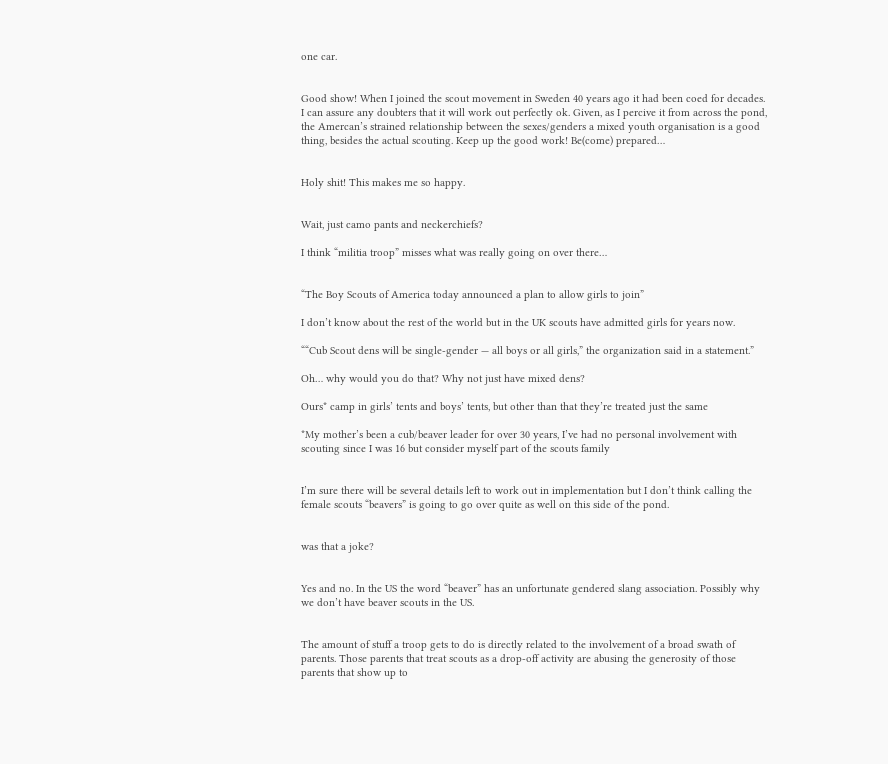one car.


Good show! When I joined the scout movement in Sweden 40 years ago it had been coed for decades. I can assure any doubters that it will work out perfectly ok. Given, as I percive it from across the pond, the Amercan’s strained relationship between the sexes/genders a mixed youth organisation is a good thing, besides the actual scouting. Keep up the good work! Be(come) prepared…


Holy shit! This makes me so happy.


Wait, just camo pants and neckerchiefs?

I think “militia troop” misses what was really going on over there…


“The Boy Scouts of America today announced a plan to allow girls to join”

I don’t know about the rest of the world but in the UK scouts have admitted girls for years now.

““Cub Scout dens will be single-gender — all boys or all girls,” the organization said in a statement.”

Oh… why would you do that? Why not just have mixed dens?

Ours* camp in girls’ tents and boys’ tents, but other than that they’re treated just the same

*My mother’s been a cub/beaver leader for over 30 years, I’ve had no personal involvement with scouting since I was 16 but consider myself part of the scouts family


I’m sure there will be several details left to work out in implementation but I don’t think calling the female scouts “beavers” is going to go over quite as well on this side of the pond.


was that a joke?


Yes and no. In the US the word “beaver” has an unfortunate gendered slang association. Possibly why we don’t have beaver scouts in the US.


The amount of stuff a troop gets to do is directly related to the involvement of a broad swath of parents. Those parents that treat scouts as a drop-off activity are abusing the generosity of those parents that show up to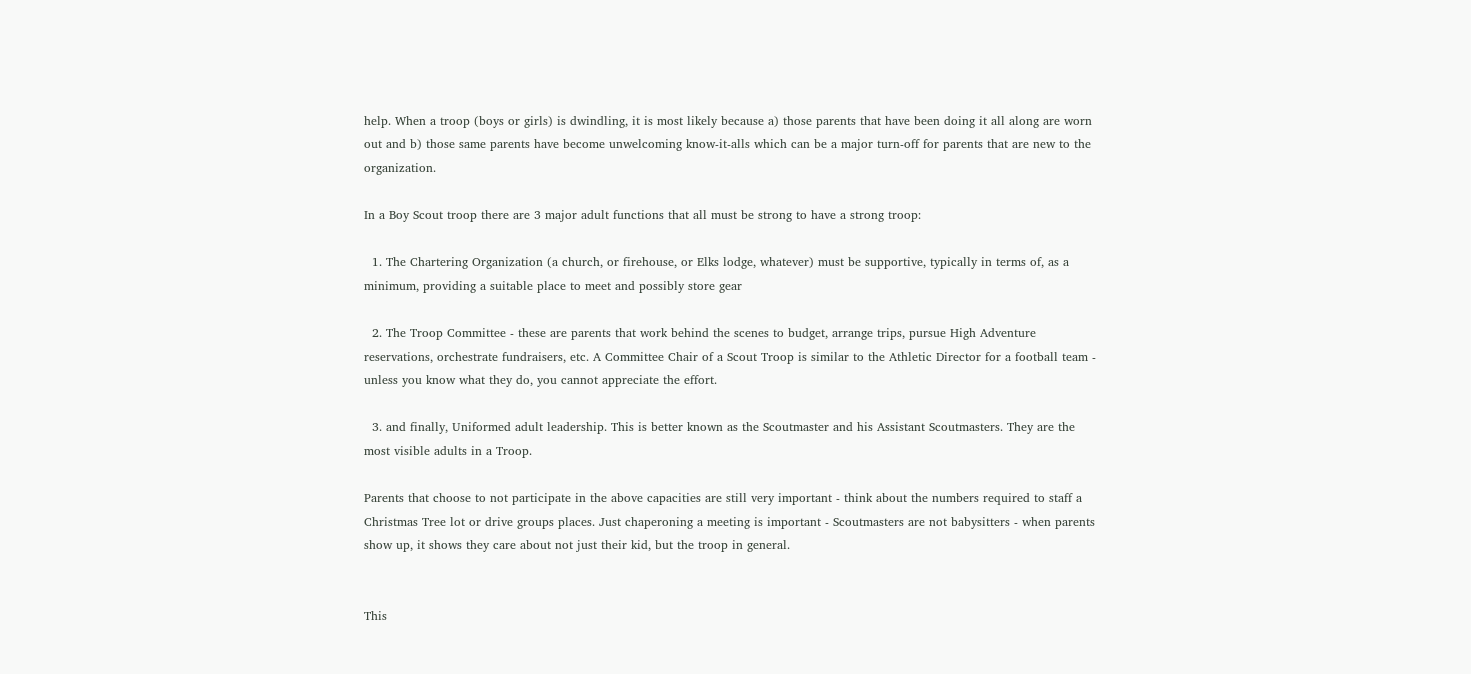help. When a troop (boys or girls) is dwindling, it is most likely because a) those parents that have been doing it all along are worn out and b) those same parents have become unwelcoming know-it-alls which can be a major turn-off for parents that are new to the organization.

In a Boy Scout troop there are 3 major adult functions that all must be strong to have a strong troop:

  1. The Chartering Organization (a church, or firehouse, or Elks lodge, whatever) must be supportive, typically in terms of, as a minimum, providing a suitable place to meet and possibly store gear

  2. The Troop Committee - these are parents that work behind the scenes to budget, arrange trips, pursue High Adventure reservations, orchestrate fundraisers, etc. A Committee Chair of a Scout Troop is similar to the Athletic Director for a football team - unless you know what they do, you cannot appreciate the effort.

  3. and finally, Uniformed adult leadership. This is better known as the Scoutmaster and his Assistant Scoutmasters. They are the most visible adults in a Troop.

Parents that choose to not participate in the above capacities are still very important - think about the numbers required to staff a Christmas Tree lot or drive groups places. Just chaperoning a meeting is important - Scoutmasters are not babysitters - when parents show up, it shows they care about not just their kid, but the troop in general.


This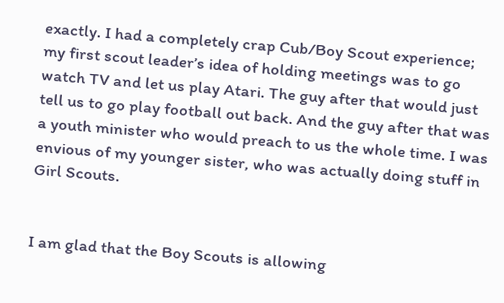exactly. I had a completely crap Cub/Boy Scout experience; my first scout leader’s idea of holding meetings was to go watch TV and let us play Atari. The guy after that would just tell us to go play football out back. And the guy after that was a youth minister who would preach to us the whole time. I was envious of my younger sister, who was actually doing stuff in Girl Scouts.


I am glad that the Boy Scouts is allowing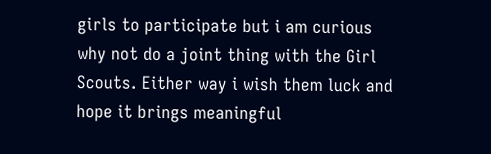girls to participate but i am curious why not do a joint thing with the Girl Scouts. Either way i wish them luck and hope it brings meaningful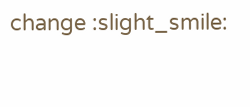change :slight_smile: